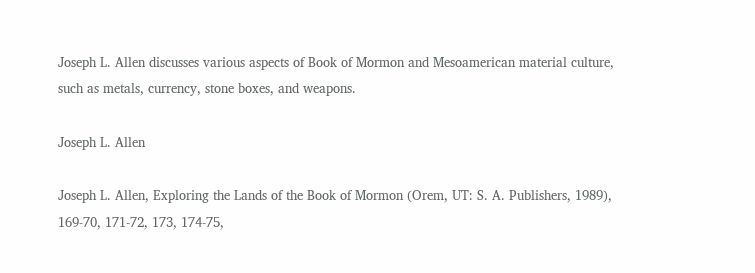Joseph L. Allen discusses various aspects of Book of Mormon and Mesoamerican material culture, such as metals, currency, stone boxes, and weapons.

Joseph L. Allen

Joseph L. Allen, Exploring the Lands of the Book of Mormon (Orem, UT: S. A. Publishers, 1989), 169-70, 171-72, 173, 174-75,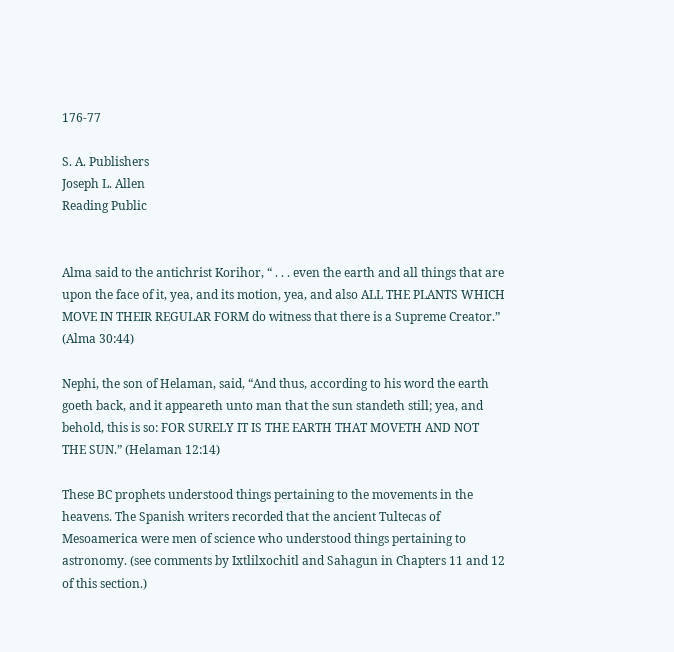176-77

S. A. Publishers
Joseph L. Allen
Reading Public


Alma said to the antichrist Korihor, “ . . . even the earth and all things that are upon the face of it, yea, and its motion, yea, and also ALL THE PLANTS WHICH MOVE IN THEIR REGULAR FORM do witness that there is a Supreme Creator.” (Alma 30:44)

Nephi, the son of Helaman, said, “And thus, according to his word the earth goeth back, and it appeareth unto man that the sun standeth still; yea, and behold, this is so: FOR SURELY IT IS THE EARTH THAT MOVETH AND NOT THE SUN.” (Helaman 12:14)

These BC prophets understood things pertaining to the movements in the heavens. The Spanish writers recorded that the ancient Tultecas of Mesoamerica were men of science who understood things pertaining to astronomy. (see comments by Ixtlilxochitl and Sahagun in Chapters 11 and 12 of this section.)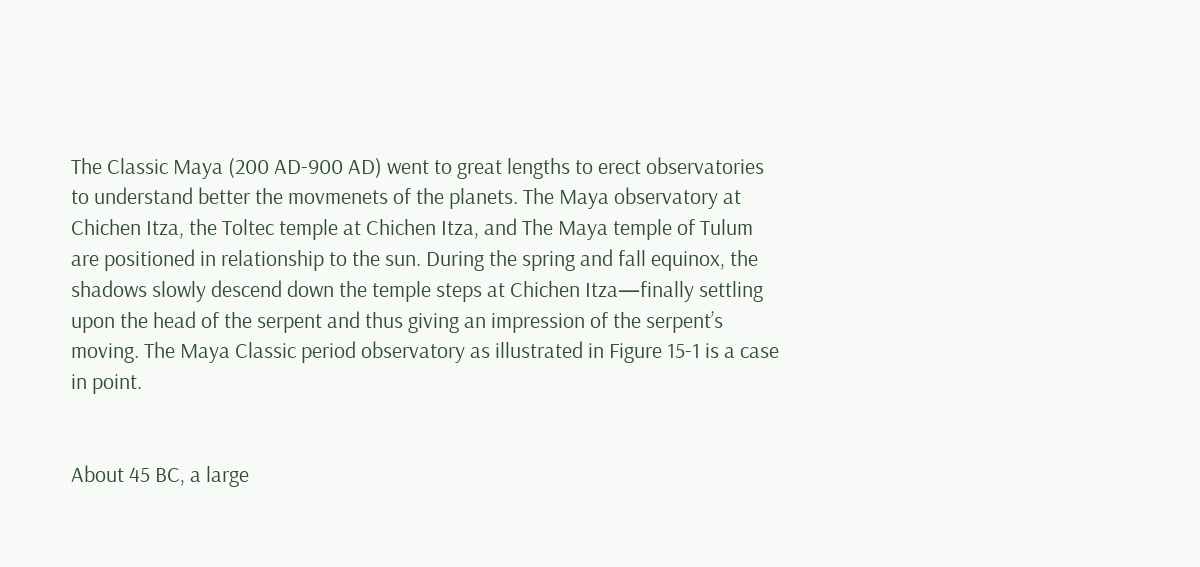The Classic Maya (200 AD-900 AD) went to great lengths to erect observatories to understand better the movmenets of the planets. The Maya observatory at Chichen Itza, the Toltec temple at Chichen Itza, and The Maya temple of Tulum are positioned in relationship to the sun. During the spring and fall equinox, the shadows slowly descend down the temple steps at Chichen Itza—finally settling upon the head of the serpent and thus giving an impression of the serpent’s moving. The Maya Classic period observatory as illustrated in Figure 15-1 is a case in point.


About 45 BC, a large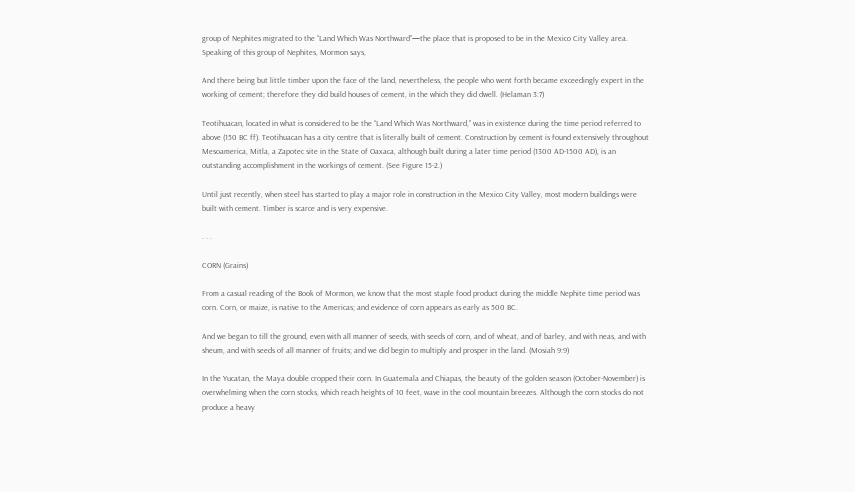group of Nephites migrated to the “Land Which Was Northward”—the place that is proposed to be in the Mexico City Valley area. Speaking of this group of Nephites, Mormon says,

And there being but little timber upon the face of the land, nevertheless, the people who went forth became exceedingly expert in the working of cement; therefore they did build houses of cement, in the which they did dwell. (Helaman 3:7)

Teotihuacan, located in what is considered to be the “Land Which Was Northward,” was in existence during the time period referred to above (150 BC ff). Teotihuacan has a city centre that is literally built of cement. Construction by cement is found extensively throughout Mesoamerica, Mitla, a Zapotec site in the State of Oaxaca, although built during a later time period (1300 AD-1500 AD), is an outstanding accomplishment in the workings of cement. (See Figure 15-2.)

Until just recently, when steel has started to play a major role in construction in the Mexico City Valley, most modern buildings were built with cement. Timber is scarce and is very expensive.

. . .

CORN (Grains)

From a casual reading of the Book of Mormon, we know that the most staple food product during the middle Nephite time period was corn. Corn, or maize, is native to the Americas; and evidence of corn appears as early as 500 BC.

And we began to till the ground, even with all manner of seeds, with seeds of corn, and of wheat, and of barley, and with neas, and with sheum, and with seeds of all manner of fruits; and we did begin to multiply and prosper in the land. (Mosiah 9:9)

In the Yucatan, the Maya double cropped their corn. In Guatemala and Chiapas, the beauty of the golden season (October-November) is overwhelming when the corn stocks, which reach heights of 10 feet, wave in the cool mountain breezes. Although the corn stocks do not produce a heavy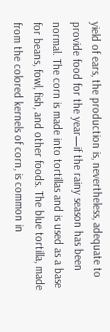yield of ears, the production is, nevertheless, adequate to provide food for the year—if the rainy season has been normal. The corn is made into tortillas and is used as a base for beans, fowl, fish, and other foods. The blue tortilla, made from the colored kernels of corn, is common in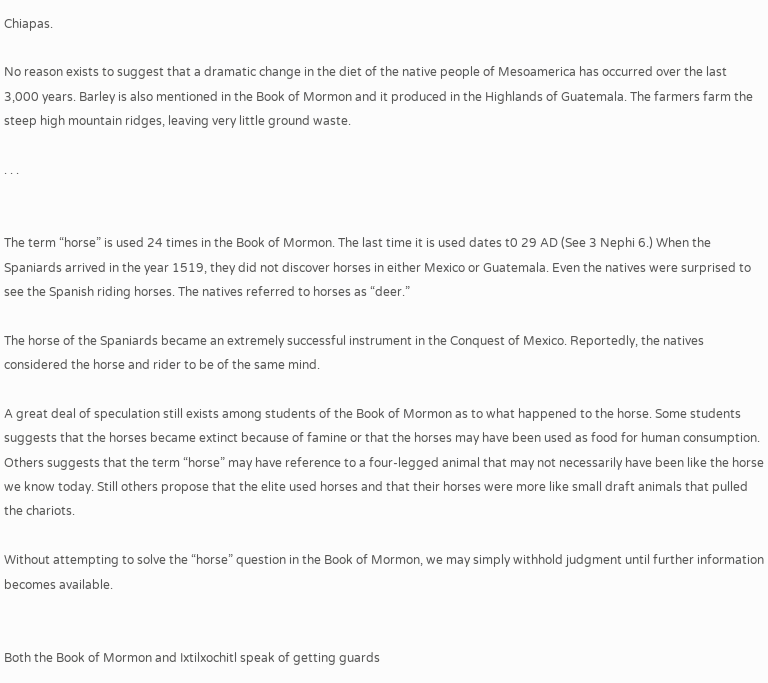Chiapas.

No reason exists to suggest that a dramatic change in the diet of the native people of Mesoamerica has occurred over the last 3,000 years. Barley is also mentioned in the Book of Mormon and it produced in the Highlands of Guatemala. The farmers farm the steep high mountain ridges, leaving very little ground waste.

. . .


The term “horse” is used 24 times in the Book of Mormon. The last time it is used dates t0 29 AD (See 3 Nephi 6.) When the Spaniards arrived in the year 1519, they did not discover horses in either Mexico or Guatemala. Even the natives were surprised to see the Spanish riding horses. The natives referred to horses as “deer.”

The horse of the Spaniards became an extremely successful instrument in the Conquest of Mexico. Reportedly, the natives considered the horse and rider to be of the same mind.

A great deal of speculation still exists among students of the Book of Mormon as to what happened to the horse. Some students suggests that the horses became extinct because of famine or that the horses may have been used as food for human consumption. Others suggests that the term “horse” may have reference to a four-legged animal that may not necessarily have been like the horse we know today. Still others propose that the elite used horses and that their horses were more like small draft animals that pulled the chariots.

Without attempting to solve the “horse” question in the Book of Mormon, we may simply withhold judgment until further information becomes available.


Both the Book of Mormon and Ixtilxochitl speak of getting guards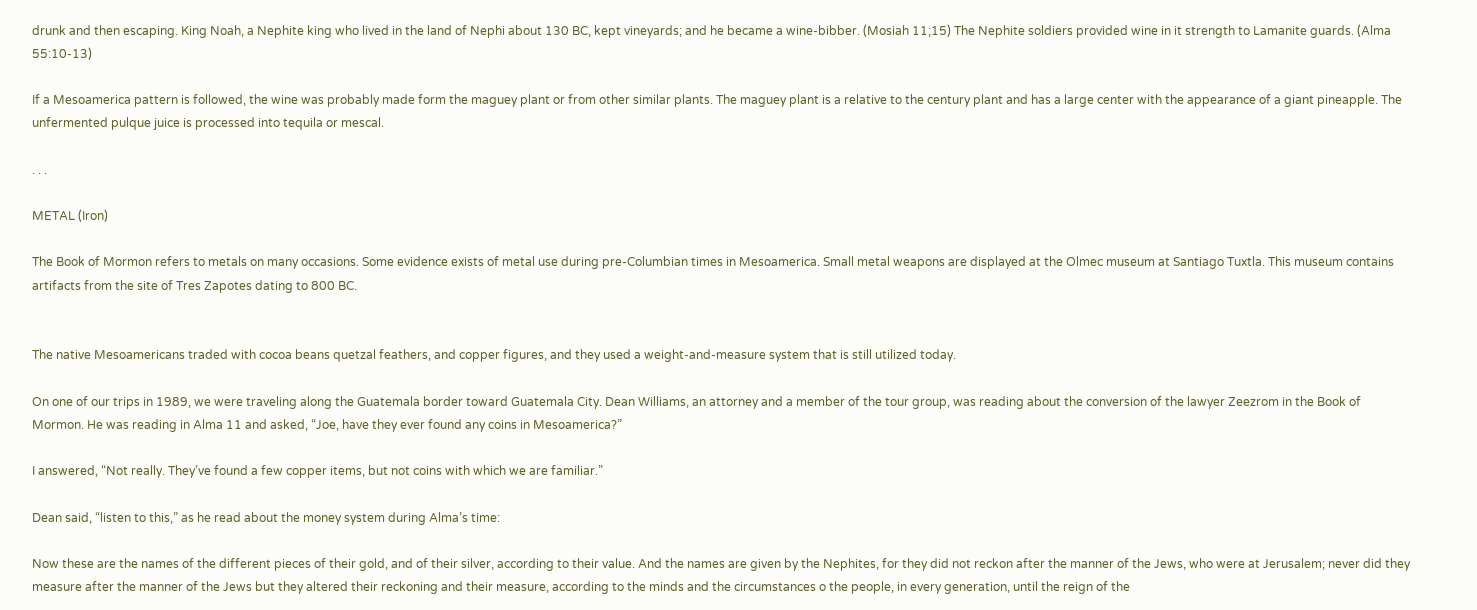drunk and then escaping. King Noah, a Nephite king who lived in the land of Nephi about 130 BC, kept vineyards; and he became a wine-bibber. (Mosiah 11;15) The Nephite soldiers provided wine in it strength to Lamanite guards. (Alma 55:10-13)

If a Mesoamerica pattern is followed, the wine was probably made form the maguey plant or from other similar plants. The maguey plant is a relative to the century plant and has a large center with the appearance of a giant pineapple. The unfermented pulque juice is processed into tequila or mescal.

. . .

METAL (Iron)

The Book of Mormon refers to metals on many occasions. Some evidence exists of metal use during pre-Columbian times in Mesoamerica. Small metal weapons are displayed at the Olmec museum at Santiago Tuxtla. This museum contains artifacts from the site of Tres Zapotes dating to 800 BC.


The native Mesoamericans traded with cocoa beans quetzal feathers, and copper figures, and they used a weight-and-measure system that is still utilized today.

On one of our trips in 1989, we were traveling along the Guatemala border toward Guatemala City. Dean Williams, an attorney and a member of the tour group, was reading about the conversion of the lawyer Zeezrom in the Book of Mormon. He was reading in Alma 11 and asked, “Joe, have they ever found any coins in Mesoamerica?”

I answered, “Not really. They’ve found a few copper items, but not coins with which we are familiar.”

Dean said, “listen to this,” as he read about the money system during Alma’s time:

Now these are the names of the different pieces of their gold, and of their silver, according to their value. And the names are given by the Nephites, for they did not reckon after the manner of the Jews, who were at Jerusalem; never did they measure after the manner of the Jews but they altered their reckoning and their measure, according to the minds and the circumstances o the people, in every generation, until the reign of the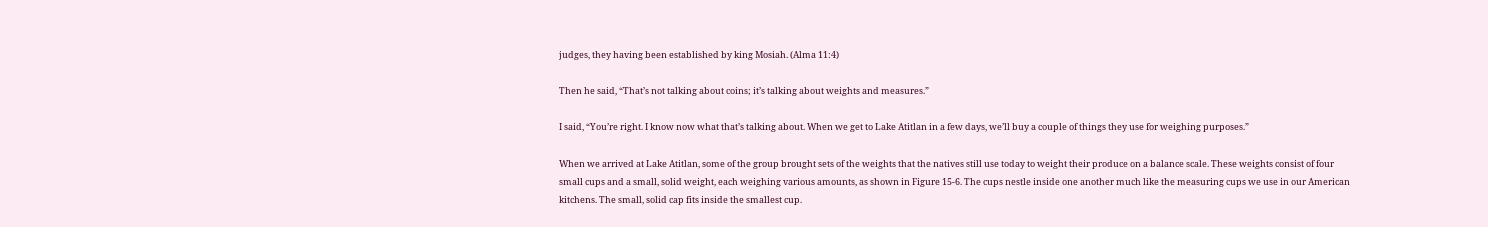judges, they having been established by king Mosiah. (Alma 11:4)

Then he said, “That’s not talking about coins; it’s talking about weights and measures.”

I said, “You’re right. I know now what that’s talking about. When we get to Lake Atitlan in a few days, we’ll buy a couple of things they use for weighing purposes.”

When we arrived at Lake Atitlan, some of the group brought sets of the weights that the natives still use today to weight their produce on a balance scale. These weights consist of four small cups and a small, solid weight, each weighing various amounts, as shown in Figure 15-6. The cups nestle inside one another much like the measuring cups we use in our American kitchens. The small, solid cap fits inside the smallest cup.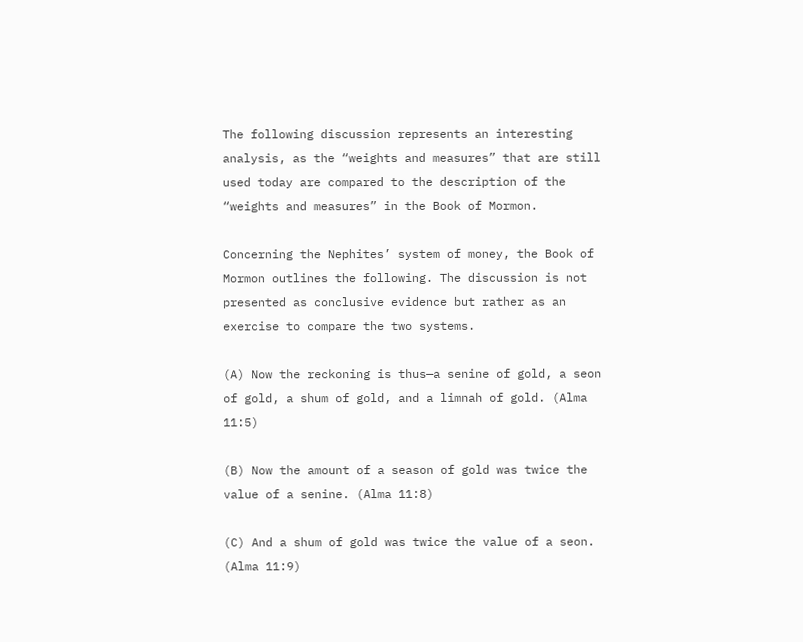The following discussion represents an interesting analysis, as the “weights and measures” that are still used today are compared to the description of the “weights and measures” in the Book of Mormon.

Concerning the Nephites’ system of money, the Book of Mormon outlines the following. The discussion is not presented as conclusive evidence but rather as an exercise to compare the two systems.

(A) Now the reckoning is thus—a senine of gold, a seon of gold, a shum of gold, and a limnah of gold. (Alma 11:5)

(B) Now the amount of a season of gold was twice the value of a senine. (Alma 11:8)

(C) And a shum of gold was twice the value of a seon. (Alma 11:9)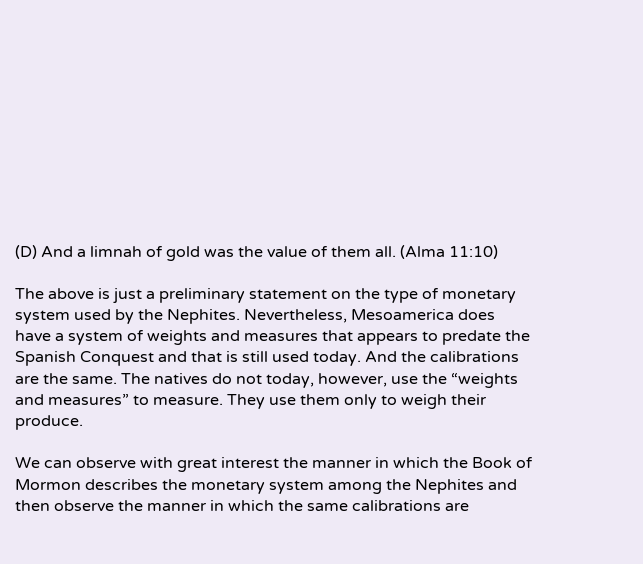(D) And a limnah of gold was the value of them all. (Alma 11:10)

The above is just a preliminary statement on the type of monetary system used by the Nephites. Nevertheless, Mesoamerica does have a system of weights and measures that appears to predate the Spanish Conquest and that is still used today. And the calibrations are the same. The natives do not today, however, use the “weights and measures” to measure. They use them only to weigh their produce.

We can observe with great interest the manner in which the Book of Mormon describes the monetary system among the Nephites and then observe the manner in which the same calibrations are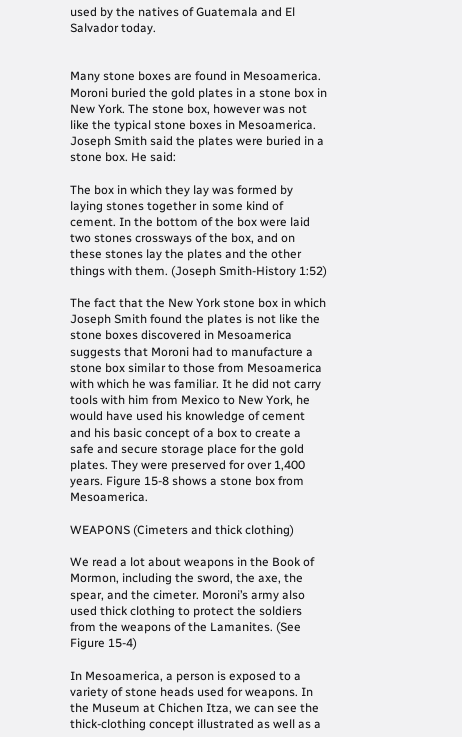used by the natives of Guatemala and El Salvador today.


Many stone boxes are found in Mesoamerica. Moroni buried the gold plates in a stone box in New York. The stone box, however was not like the typical stone boxes in Mesoamerica. Joseph Smith said the plates were buried in a stone box. He said:

The box in which they lay was formed by laying stones together in some kind of cement. In the bottom of the box were laid two stones crossways of the box, and on these stones lay the plates and the other things with them. (Joseph Smith-History 1:52)

The fact that the New York stone box in which Joseph Smith found the plates is not like the stone boxes discovered in Mesoamerica suggests that Moroni had to manufacture a stone box similar to those from Mesoamerica with which he was familiar. It he did not carry tools with him from Mexico to New York, he would have used his knowledge of cement and his basic concept of a box to create a safe and secure storage place for the gold plates. They were preserved for over 1,400 years. Figure 15-8 shows a stone box from Mesoamerica.

WEAPONS (Cimeters and thick clothing)

We read a lot about weapons in the Book of Mormon, including the sword, the axe, the spear, and the cimeter. Moroni’s army also used thick clothing to protect the soldiers from the weapons of the Lamanites. (See Figure 15-4)

In Mesoamerica, a person is exposed to a variety of stone heads used for weapons. In the Museum at Chichen Itza, we can see the thick-clothing concept illustrated as well as a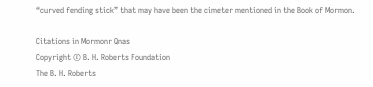“curved fending stick” that may have been the cimeter mentioned in the Book of Mormon.

Citations in Mormonr Qnas
Copyright © B. H. Roberts Foundation
The B. H. Roberts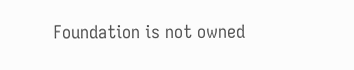Foundation is not owned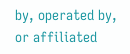by, operated by, or affiliated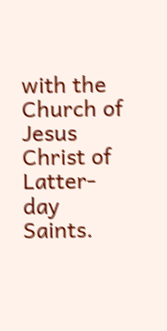with the Church of Jesus Christ of Latter-day Saints.